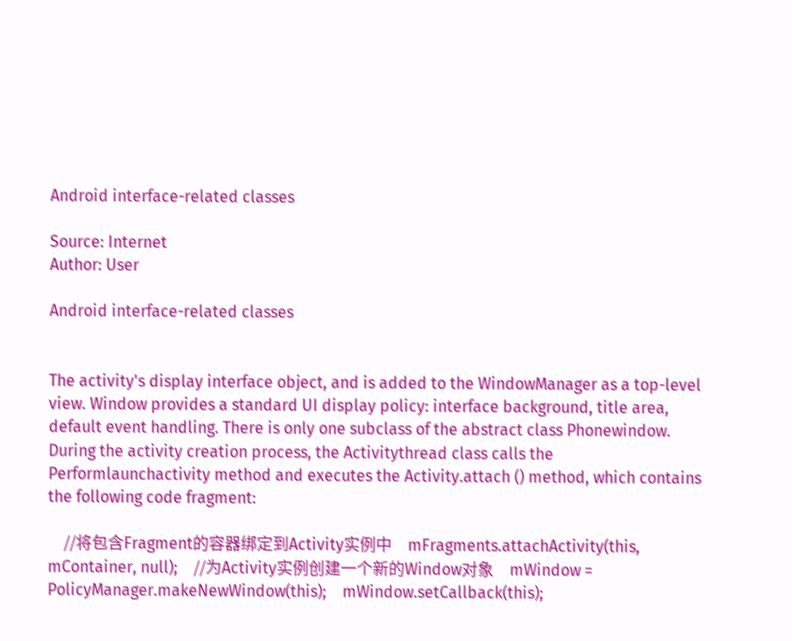Android interface-related classes

Source: Internet
Author: User

Android interface-related classes


The activity's display interface object, and is added to the WindowManager as a top-level view. Window provides a standard UI display policy: interface background, title area, default event handling. There is only one subclass of the abstract class Phonewindow. During the activity creation process, the Activitythread class calls the Performlaunchactivity method and executes the Activity.attach () method, which contains the following code fragment:

    //将包含Fragment的容器绑定到Activity实例中    mFragments.attachActivity(this, mContainer, null);    //为Activity实例创建一个新的Window对象    mWindow = PolicyManager.makeNewWindow(this);    mWindow.setCallback(this);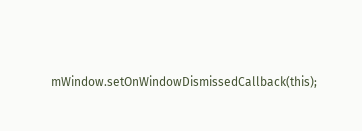mWindow.setOnWindowDismissedCallback(this);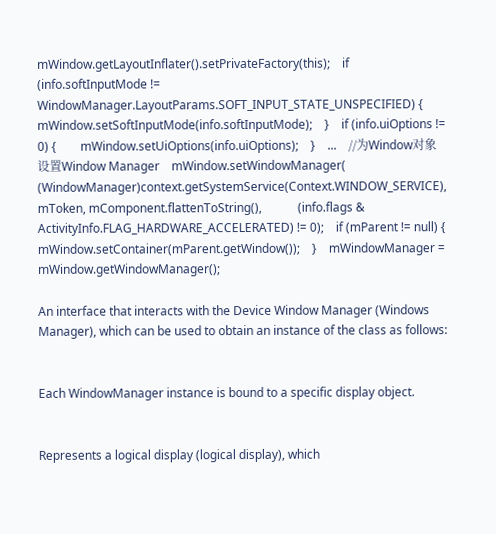mWindow.getLayoutInflater().setPrivateFactory(this);    if (info.softInputMode != WindowManager.LayoutParams.SOFT_INPUT_STATE_UNSPECIFIED) {        mWindow.setSoftInputMode(info.softInputMode);    }    if (info.uiOptions != 0) {        mWindow.setUiOptions(info.uiOptions);    }    ...    //为Window对象设置Window Manager    mWindow.setWindowManager(            (WindowManager)context.getSystemService(Context.WINDOW_SERVICE),            mToken, mComponent.flattenToString(),            (info.flags & ActivityInfo.FLAG_HARDWARE_ACCELERATED) != 0);    if (mParent != null) {        mWindow.setContainer(mParent.getWindow());    }    mWindowManager = mWindow.getWindowManager();

An interface that interacts with the Device Window Manager (Windows Manager), which can be used to obtain an instance of the class as follows:


Each WindowManager instance is bound to a specific display object.


Represents a logical display (logical display), which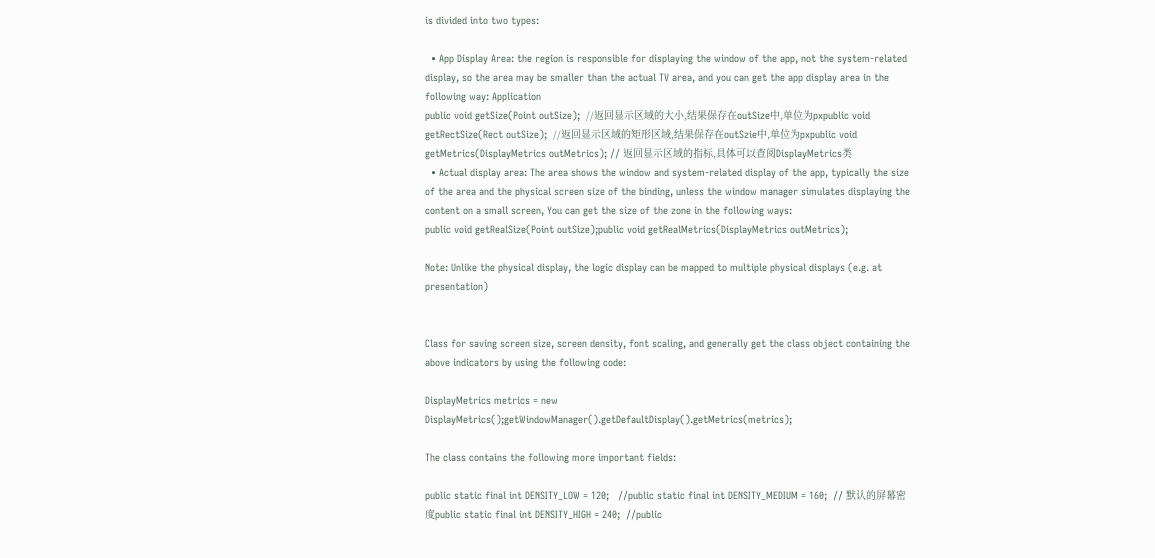is divided into two types:

  • App Display Area: the region is responsible for displaying the window of the app, not the system-related display, so the area may be smaller than the actual TV area, and you can get the app display area in the following way: Application
public void getSize(Point outSize);  //返回显示区域的大小,结果保存在outSize中,单位为pxpublic void getRectSize(Rect outSize);  //返回显示区域的矩形区域,结果保存在outSzie中,单位为pxpublic void getMetrics(DisplayMetrics outMetrics); // 返回显示区域的指标,具体可以查阅DisplayMetrics类
  • Actual display area: The area shows the window and system-related display of the app, typically the size of the area and the physical screen size of the binding, unless the window manager simulates displaying the content on a small screen, You can get the size of the zone in the following ways:
public void getRealSize(Point outSize);public void getRealMetrics(DisplayMetrics outMetrics);

Note: Unlike the physical display, the logic display can be mapped to multiple physical displays (e.g. at presentation)


Class for saving screen size, screen density, font scaling, and generally get the class object containing the above indicators by using the following code:

DisplayMetrics metrics = new DisplayMetrics();getWindowManager().getDefaultDisplay().getMetrics(metrics);

The class contains the following more important fields:

public static final int DENSITY_LOW = 120;   //public static final int DENSITY_MEDIUM = 160;  // 默认的屏幕密度public static final int DENSITY_HIGH = 240;  //public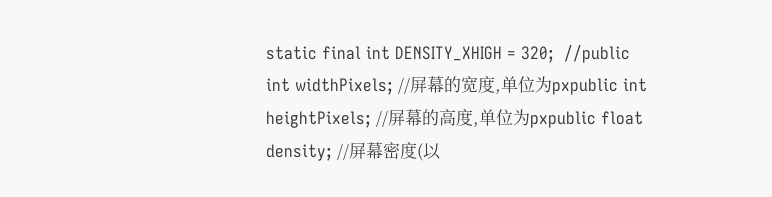static final int DENSITY_XHIGH = 320;  //public int widthPixels; //屏幕的宽度,单位为pxpublic int heightPixels; //屏幕的高度,单位为pxpublic float density; //屏幕密度(以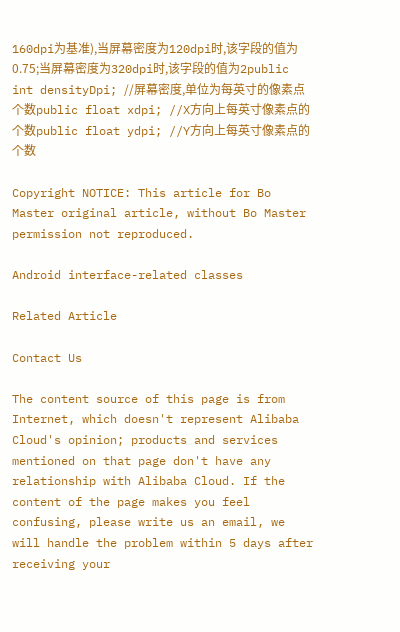160dpi为基准),当屏幕密度为120dpi时,该字段的值为0.75;当屏幕密度为320dpi时,该字段的值为2public int densityDpi; //屏幕密度,单位为每英寸的像素点个数public float xdpi; //X方向上每英寸像素点的个数public float ydpi; //Y方向上每英寸像素点的个数

Copyright NOTICE: This article for Bo Master original article, without Bo Master permission not reproduced.

Android interface-related classes

Related Article

Contact Us

The content source of this page is from Internet, which doesn't represent Alibaba Cloud's opinion; products and services mentioned on that page don't have any relationship with Alibaba Cloud. If the content of the page makes you feel confusing, please write us an email, we will handle the problem within 5 days after receiving your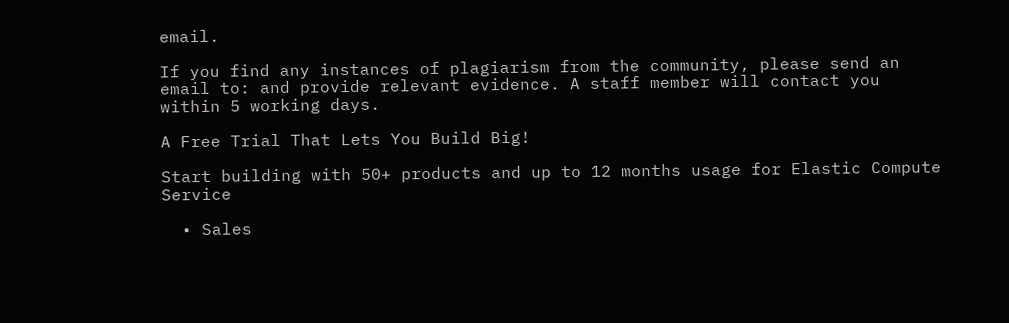email.

If you find any instances of plagiarism from the community, please send an email to: and provide relevant evidence. A staff member will contact you within 5 working days.

A Free Trial That Lets You Build Big!

Start building with 50+ products and up to 12 months usage for Elastic Compute Service

  • Sales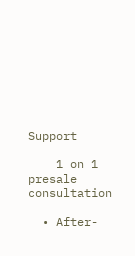Support

    1 on 1 presale consultation

  • After-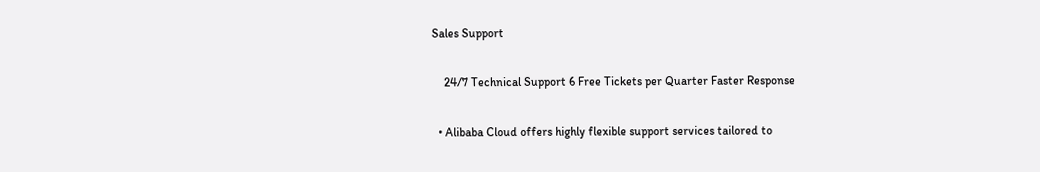Sales Support

    24/7 Technical Support 6 Free Tickets per Quarter Faster Response

  • Alibaba Cloud offers highly flexible support services tailored to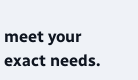meet your exact needs.